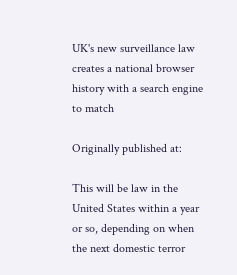UK's new surveillance law creates a national browser history with a search engine to match

Originally published at:

This will be law in the United States within a year or so, depending on when the next domestic terror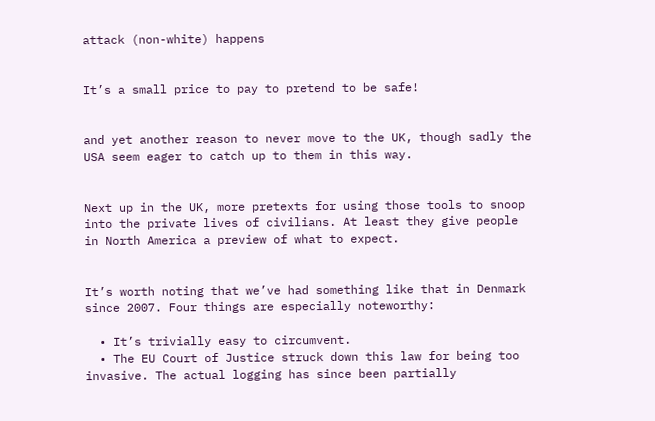attack (non-white) happens


It’s a small price to pay to pretend to be safe!


and yet another reason to never move to the UK, though sadly the USA seem eager to catch up to them in this way.


Next up in the UK, more pretexts for using those tools to snoop into the private lives of civilians. At least they give people in North America a preview of what to expect.


It’s worth noting that we’ve had something like that in Denmark since 2007. Four things are especially noteworthy:

  • It’s trivially easy to circumvent.
  • The EU Court of Justice struck down this law for being too invasive. The actual logging has since been partially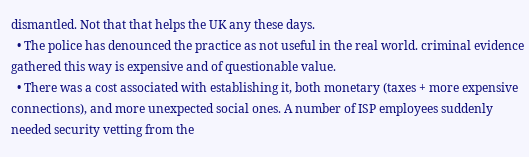dismantled. Not that that helps the UK any these days.
  • The police has denounced the practice as not useful in the real world. criminal evidence gathered this way is expensive and of questionable value.
  • There was a cost associated with establishing it, both monetary (taxes + more expensive connections), and more unexpected social ones. A number of ISP employees suddenly needed security vetting from the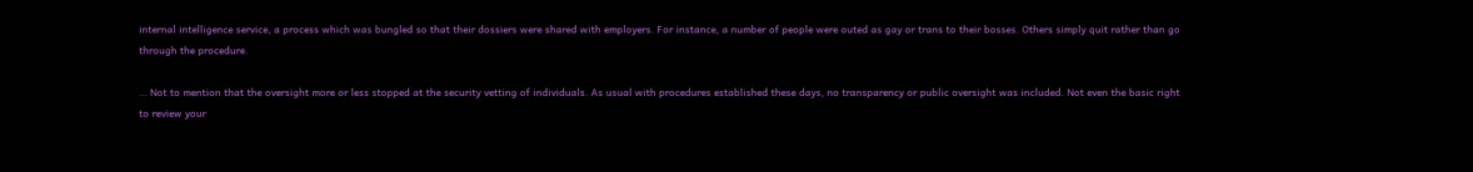internal intelligence service, a process which was bungled so that their dossiers were shared with employers. For instance, a number of people were outed as gay or trans to their bosses. Others simply quit rather than go through the procedure.

… Not to mention that the oversight more or less stopped at the security vetting of individuals. As usual with procedures established these days, no transparency or public oversight was included. Not even the basic right to review your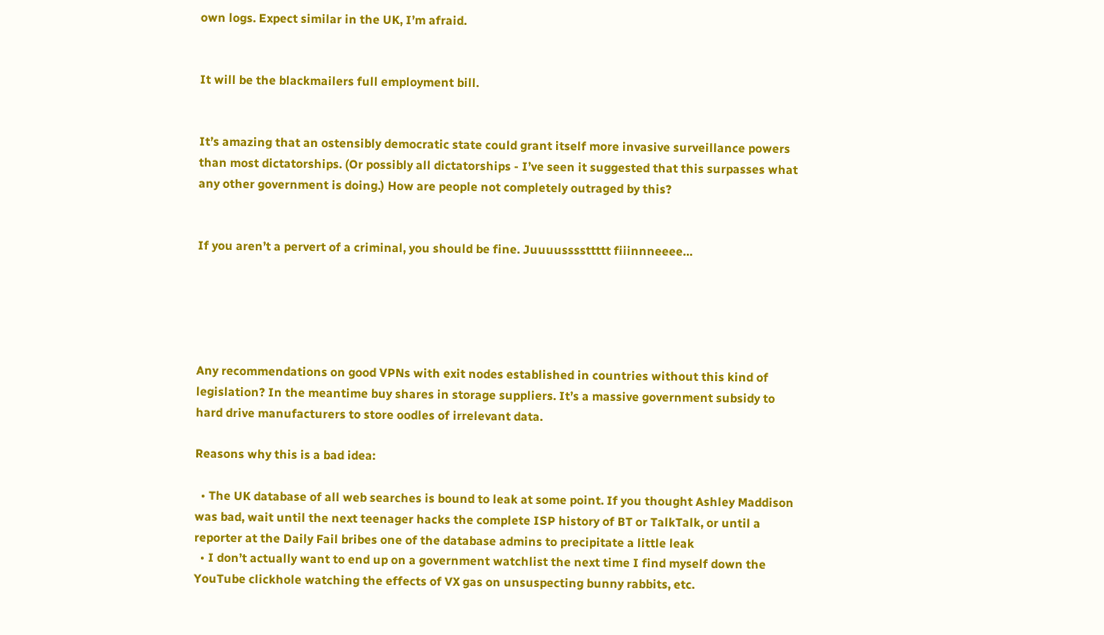own logs. Expect similar in the UK, I’m afraid.


It will be the blackmailers full employment bill.


It’s amazing that an ostensibly democratic state could grant itself more invasive surveillance powers than most dictatorships. (Or possibly all dictatorships - I’ve seen it suggested that this surpasses what any other government is doing.) How are people not completely outraged by this?


If you aren’t a pervert of a criminal, you should be fine. Juuuussssttttt fiiinnneeee…





Any recommendations on good VPNs with exit nodes established in countries without this kind of legislation? In the meantime buy shares in storage suppliers. It’s a massive government subsidy to hard drive manufacturers to store oodles of irrelevant data.

Reasons why this is a bad idea:

  • The UK database of all web searches is bound to leak at some point. If you thought Ashley Maddison was bad, wait until the next teenager hacks the complete ISP history of BT or TalkTalk, or until a reporter at the Daily Fail bribes one of the database admins to precipitate a little leak
  • I don’t actually want to end up on a government watchlist the next time I find myself down the YouTube clickhole watching the effects of VX gas on unsuspecting bunny rabbits, etc.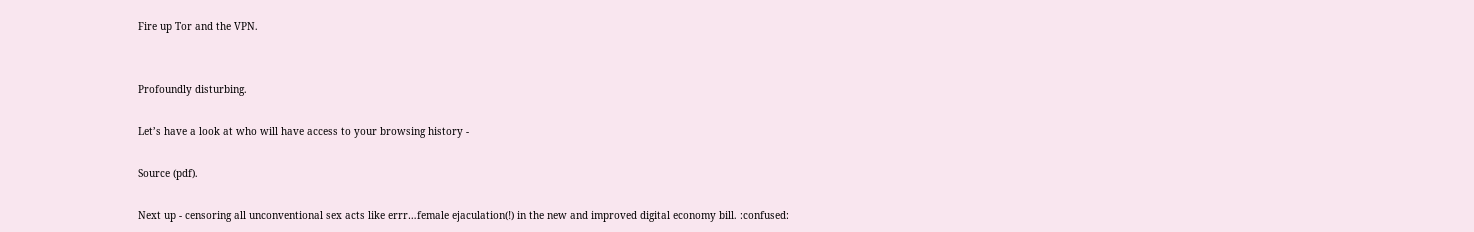Fire up Tor and the VPN.


Profoundly disturbing.

Let’s have a look at who will have access to your browsing history -

Source (pdf).

Next up - censoring all unconventional sex acts like errr…female ejaculation(!) in the new and improved digital economy bill. :confused: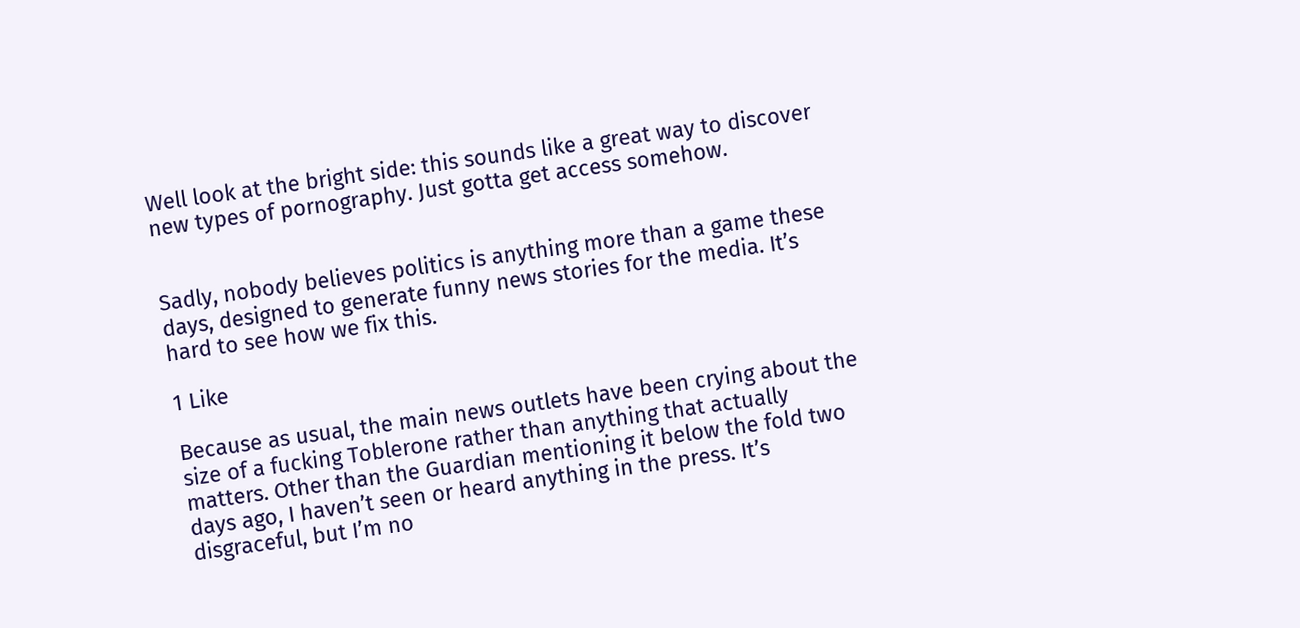Well look at the bright side: this sounds like a great way to discover new types of pornography. Just gotta get access somehow.


Sadly, nobody believes politics is anything more than a game these days, designed to generate funny news stories for the media. It’s hard to see how we fix this.

1 Like

Because as usual, the main news outlets have been crying about the size of a fucking Toblerone rather than anything that actually matters. Other than the Guardian mentioning it below the fold two days ago, I haven’t seen or heard anything in the press. It’s disgraceful, but I’m no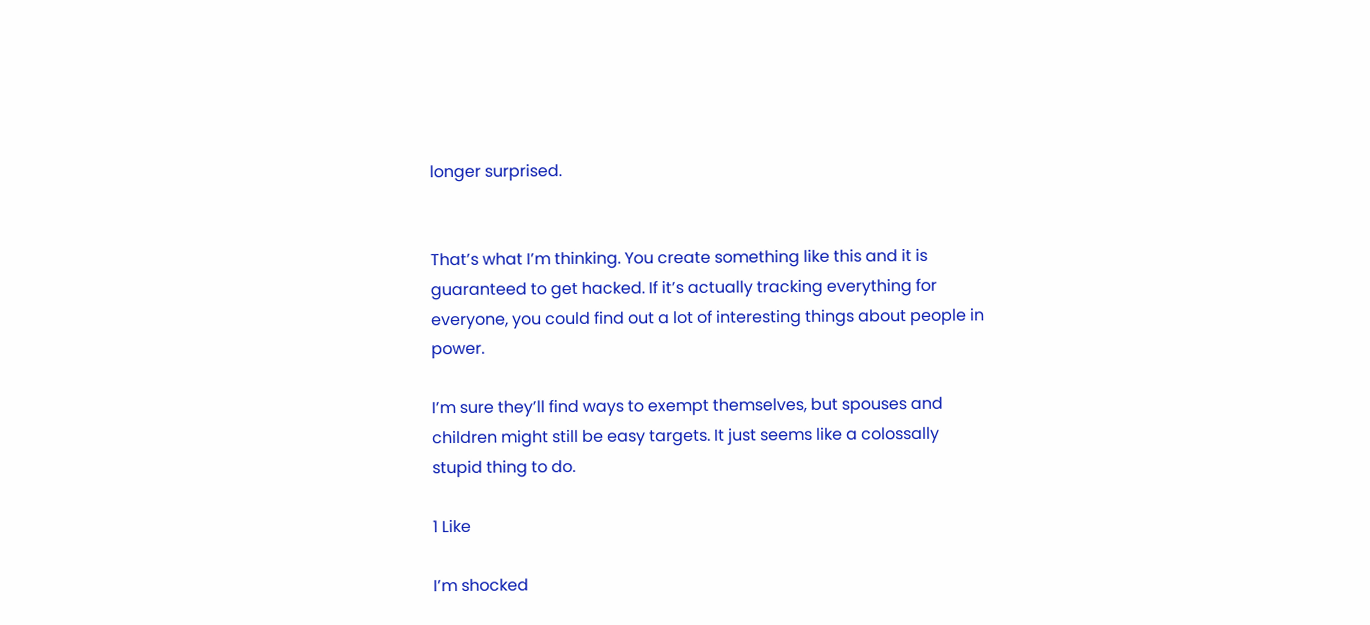longer surprised.


That’s what I’m thinking. You create something like this and it is guaranteed to get hacked. If it’s actually tracking everything for everyone, you could find out a lot of interesting things about people in power.

I’m sure they’ll find ways to exempt themselves, but spouses and children might still be easy targets. It just seems like a colossally stupid thing to do.

1 Like

I’m shocked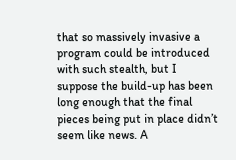that so massively invasive a program could be introduced with such stealth, but I suppose the build-up has been long enough that the final pieces being put in place didn’t seem like news. A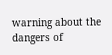warning about the dangers of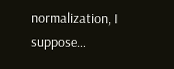normalization, I suppose…